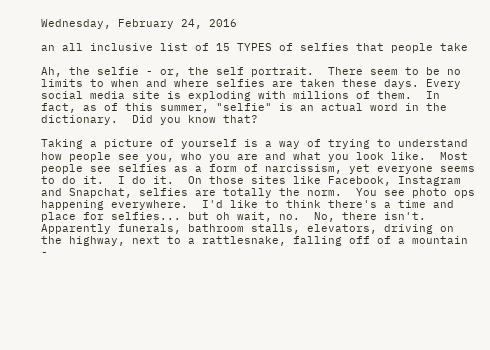Wednesday, February 24, 2016

an all inclusive list of 15 TYPES of selfies that people take

Ah, the selfie - or, the self portrait.  There seem to be no limits to when and where selfies are taken these days. Every social media site is exploding with millions of them.  In fact, as of this summer, "selfie" is an actual word in the dictionary.  Did you know that?

Taking a picture of yourself is a way of trying to understand how people see you, who you are and what you look like.  Most people see selfies as a form of narcissism, yet everyone seems to do it.  I do it.  On those sites like Facebook, Instagram and Snapchat, selfies are totally the norm.  You see photo ops happening everywhere.  I'd like to think there's a time and place for selfies... but oh wait, no.  No, there isn't.  Apparently funerals, bathroom stalls, elevators, driving on the highway, next to a rattlesnake, falling off of a mountain -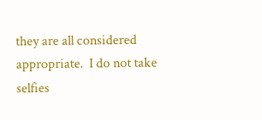they are all considered appropriate.  I do not take selfies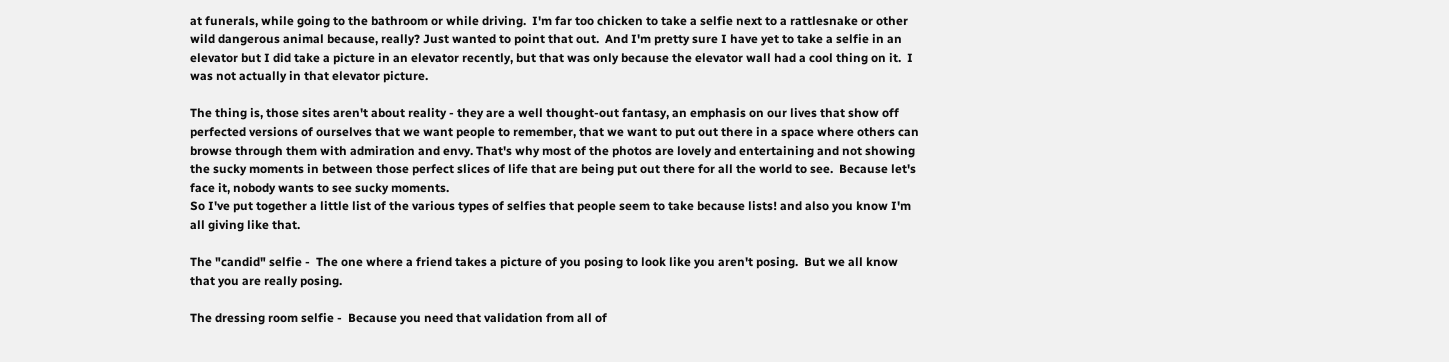at funerals, while going to the bathroom or while driving.  I'm far too chicken to take a selfie next to a rattlesnake or other wild dangerous animal because, really? Just wanted to point that out.  And I'm pretty sure I have yet to take a selfie in an elevator but I did take a picture in an elevator recently, but that was only because the elevator wall had a cool thing on it.  I was not actually in that elevator picture.

The thing is, those sites aren't about reality - they are a well thought-out fantasy, an emphasis on our lives that show off perfected versions of ourselves that we want people to remember, that we want to put out there in a space where others can browse through them with admiration and envy. That's why most of the photos are lovely and entertaining and not showing the sucky moments in between those perfect slices of life that are being put out there for all the world to see.  Because let's face it, nobody wants to see sucky moments.
So I've put together a little list of the various types of selfies that people seem to take because lists! and also you know I'm all giving like that.

The "candid" selfie -  The one where a friend takes a picture of you posing to look like you aren't posing.  But we all know that you are really posing.

The dressing room selfie -  Because you need that validation from all of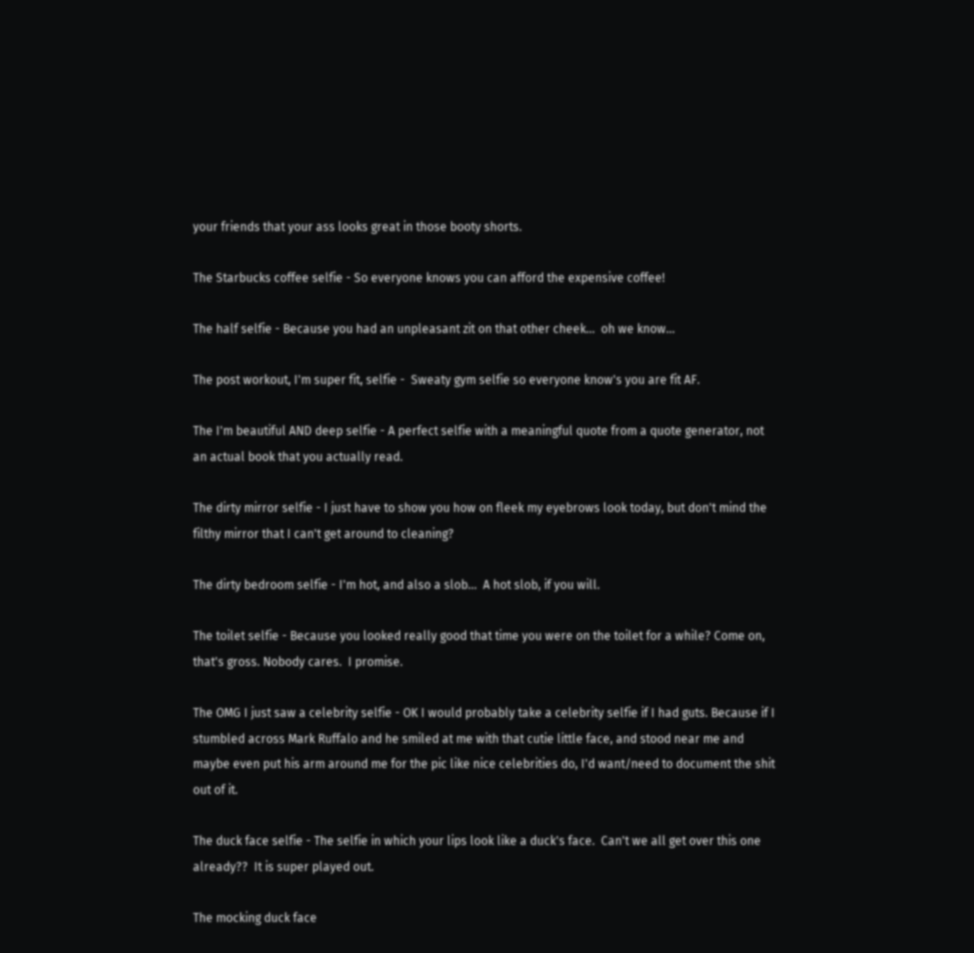your friends that your ass looks great in those booty shorts.

The Starbucks coffee selfie - So everyone knows you can afford the expensive coffee!

The half selfie - Because you had an unpleasant zit on that other cheek...  oh we know...

The post workout, I'm super fit, selfie -  Sweaty gym selfie so everyone know's you are fit AF.

The I'm beautiful AND deep selfie - A perfect selfie with a meaningful quote from a quote generator, not an actual book that you actually read.

The dirty mirror selfie - I just have to show you how on fleek my eyebrows look today, but don't mind the filthy mirror that I can't get around to cleaning?

The dirty bedroom selfie - I'm hot, and also a slob...  A hot slob, if you will.

The toilet selfie - Because you looked really good that time you were on the toilet for a while? Come on, that's gross. Nobody cares.  I promise.

The OMG I just saw a celebrity selfie - OK I would probably take a celebrity selfie if I had guts. Because if I stumbled across Mark Ruffalo and he smiled at me with that cutie little face, and stood near me and maybe even put his arm around me for the pic like nice celebrities do, I'd want/need to document the shit out of it.

The duck face selfie - The selfie in which your lips look like a duck's face.  Can't we all get over this one already??  It is super played out.

The mocking duck face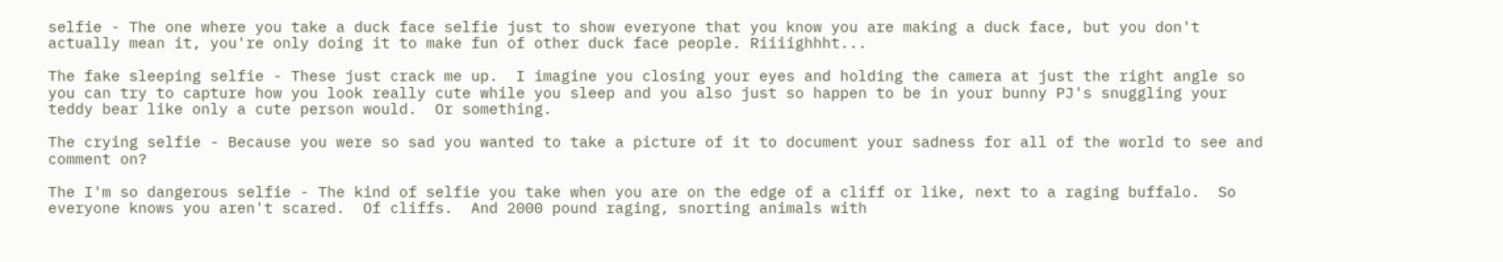selfie - The one where you take a duck face selfie just to show everyone that you know you are making a duck face, but you don't actually mean it, you're only doing it to make fun of other duck face people. Riiiighhht...

The fake sleeping selfie - These just crack me up.  I imagine you closing your eyes and holding the camera at just the right angle so you can try to capture how you look really cute while you sleep and you also just so happen to be in your bunny PJ's snuggling your teddy bear like only a cute person would.  Or something.

The crying selfie - Because you were so sad you wanted to take a picture of it to document your sadness for all of the world to see and comment on?

The I'm so dangerous selfie - The kind of selfie you take when you are on the edge of a cliff or like, next to a raging buffalo.  So everyone knows you aren't scared.  Of cliffs.  And 2000 pound raging, snorting animals with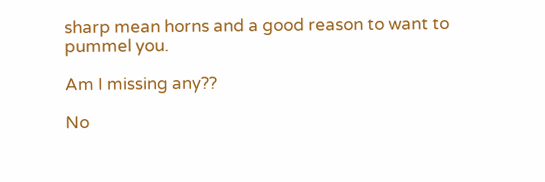sharp mean horns and a good reason to want to pummel you.

Am I missing any??

No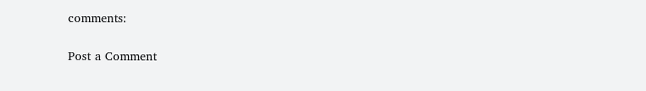comments:

Post a Comment